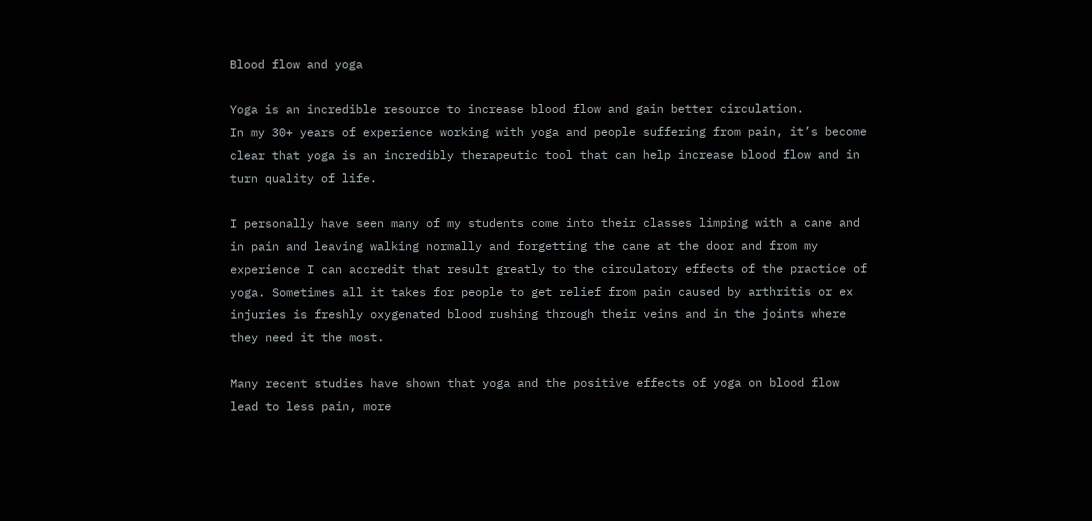Blood flow and yoga

Yoga is an incredible resource to increase blood flow and gain better circulation.
In my 30+ years of experience working with yoga and people suffering from pain, it’s become clear that yoga is an incredibly therapeutic tool that can help increase blood flow and in turn quality of life.

I personally have seen many of my students come into their classes limping with a cane and in pain and leaving walking normally and forgetting the cane at the door and from my experience I can accredit that result greatly to the circulatory effects of the practice of yoga. Sometimes all it takes for people to get relief from pain caused by arthritis or ex injuries is freshly oxygenated blood rushing through their veins and in the joints where they need it the most.

Many recent studies have shown that yoga and the positive effects of yoga on blood flow lead to less pain, more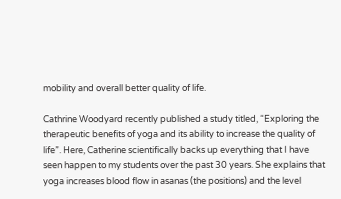mobility and overall better quality of life.

Cathrine Woodyard recently published a study titled, “Exploring the therapeutic benefits of yoga and its ability to increase the quality of life”. Here, Catherine scientifically backs up everything that I have seen happen to my students over the past 30 years. She explains that yoga increases blood flow in asanas (the positions) and the level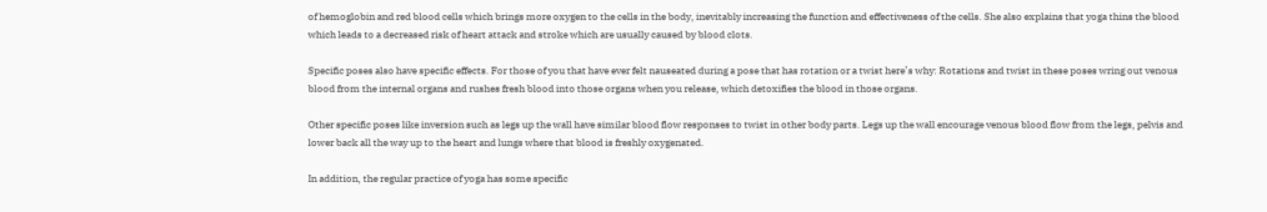of hemoglobin and red blood cells which brings more oxygen to the cells in the body, inevitably increasing the function and effectiveness of the cells. She also explains that yoga thins the blood which leads to a decreased risk of heart attack and stroke which are usually caused by blood clots.

Specific poses also have specific effects. For those of you that have ever felt nauseated during a pose that has rotation or a twist here’s why: Rotations and twist in these poses wring out venous blood from the internal organs and rushes fresh blood into those organs when you release, which detoxifies the blood in those organs.

Other specific poses like inversion such as legs up the wall have similar blood flow responses to twist in other body parts. Legs up the wall encourage venous blood flow from the legs, pelvis and lower back all the way up to the heart and lungs where that blood is freshly oxygenated.

In addition, the regular practice of yoga has some specific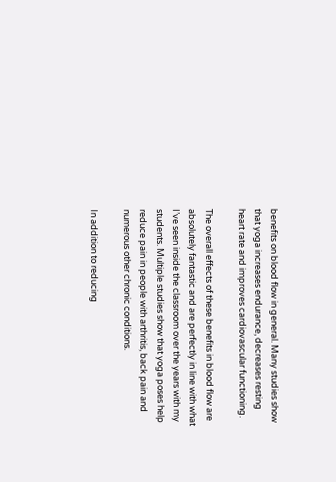benefits on blood flow in general. Many studies show that yoga increases endurance, decreases resting heart rate and improves cardiovascular functioning.

The overall effects of these benefits in blood flow are absolutely fantastic and are perfectly in line with what I’ve seen inside the classroom over the years with my students. Multiple studies show that yoga poses help reduce pain in people with arthritis, back pain and numerous other chronic conditions.

In addition to reducing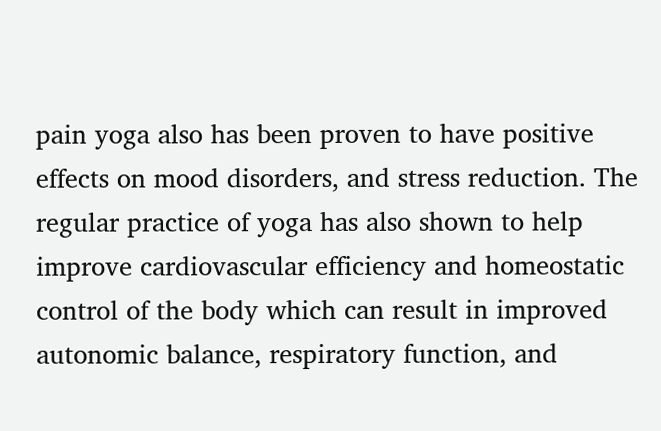pain yoga also has been proven to have positive effects on mood disorders, and stress reduction. The regular practice of yoga has also shown to help improve cardiovascular efficiency and homeostatic control of the body which can result in improved autonomic balance, respiratory function, and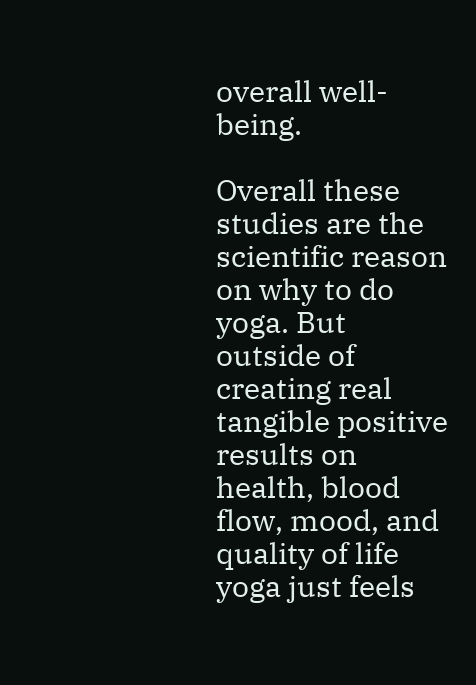overall well-being.

Overall these studies are the scientific reason on why to do yoga. But outside of creating real tangible positive results on health, blood flow, mood, and quality of life yoga just feels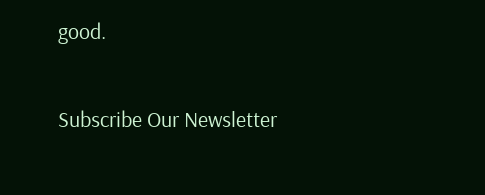good.

Subscribe Our Newsletter